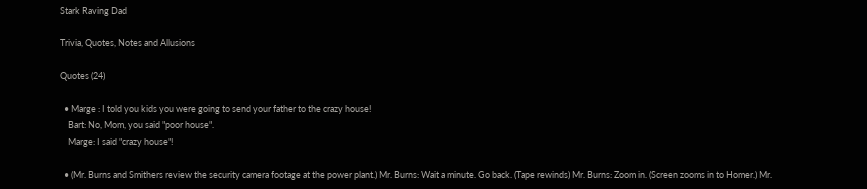Stark Raving Dad

Trivia, Quotes, Notes and Allusions

Quotes (24)

  • Marge : I told you kids you were going to send your father to the crazy house!
    Bart: No, Mom, you said "poor house".
    Marge: I said "crazy house"!

  • (Mr. Burns and Smithers review the security camera footage at the power plant.) Mr. Burns: Wait a minute. Go back. (Tape rewinds) Mr. Burns: Zoom in. (Screen zooms in to Homer.) Mr.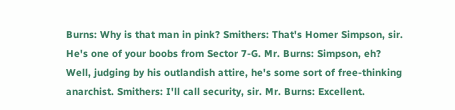Burns: Why is that man in pink? Smithers: That's Homer Simpson, sir. He's one of your boobs from Sector 7-G. Mr. Burns: Simpson, eh? Well, judging by his outlandish attire, he's some sort of free-thinking anarchist. Smithers: I'll call security, sir. Mr. Burns: Excellent.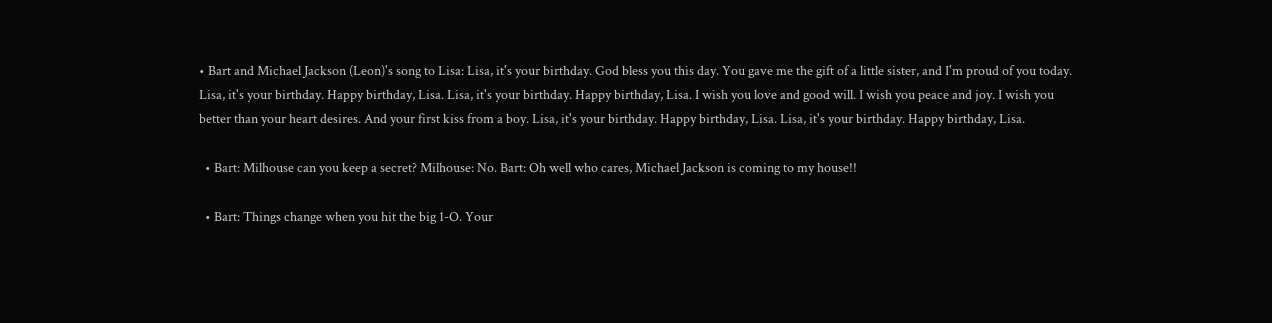• Bart and Michael Jackson (Leon)'s song to Lisa: Lisa, it's your birthday. God bless you this day. You gave me the gift of a little sister, and I'm proud of you today. Lisa, it's your birthday. Happy birthday, Lisa. Lisa, it's your birthday. Happy birthday, Lisa. I wish you love and good will. I wish you peace and joy. I wish you better than your heart desires. And your first kiss from a boy. Lisa, it's your birthday. Happy birthday, Lisa. Lisa, it's your birthday. Happy birthday, Lisa.

  • Bart: Milhouse can you keep a secret? Milhouse: No. Bart: Oh well who cares, Michael Jackson is coming to my house!!

  • Bart: Things change when you hit the big 1-O. Your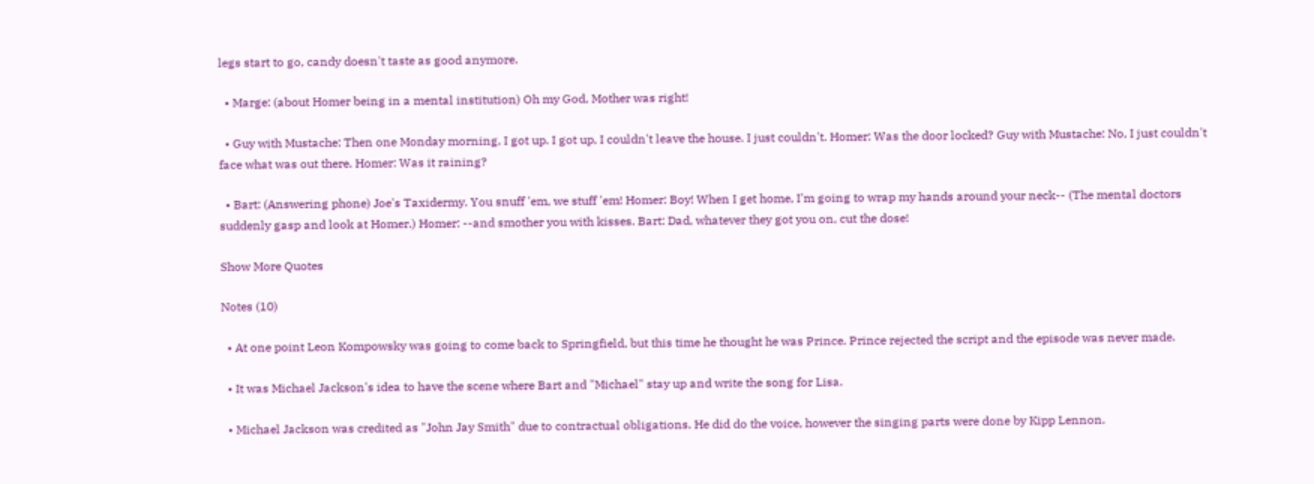legs start to go, candy doesn't taste as good anymore.

  • Marge: (about Homer being in a mental institution) Oh my God, Mother was right!

  • Guy with Mustache: Then one Monday morning, I got up. I got up, I couldn't leave the house. I just couldn't. Homer: Was the door locked? Guy with Mustache: No, I just couldn't face what was out there. Homer: Was it raining?

  • Bart: (Answering phone) Joe's Taxidermy. You snuff 'em, we stuff 'em! Homer: Boy! When I get home, I'm going to wrap my hands around your neck-- (The mental doctors suddenly gasp and look at Homer.) Homer: --and smother you with kisses. Bart: Dad, whatever they got you on, cut the dose!

Show More Quotes

Notes (10)

  • At one point Leon Kompowsky was going to come back to Springfield, but this time he thought he was Prince. Prince rejected the script and the episode was never made.

  • It was Michael Jackson's idea to have the scene where Bart and "Michael" stay up and write the song for Lisa.

  • Michael Jackson was credited as "John Jay Smith" due to contractual obligations. He did do the voice, however the singing parts were done by Kipp Lennon.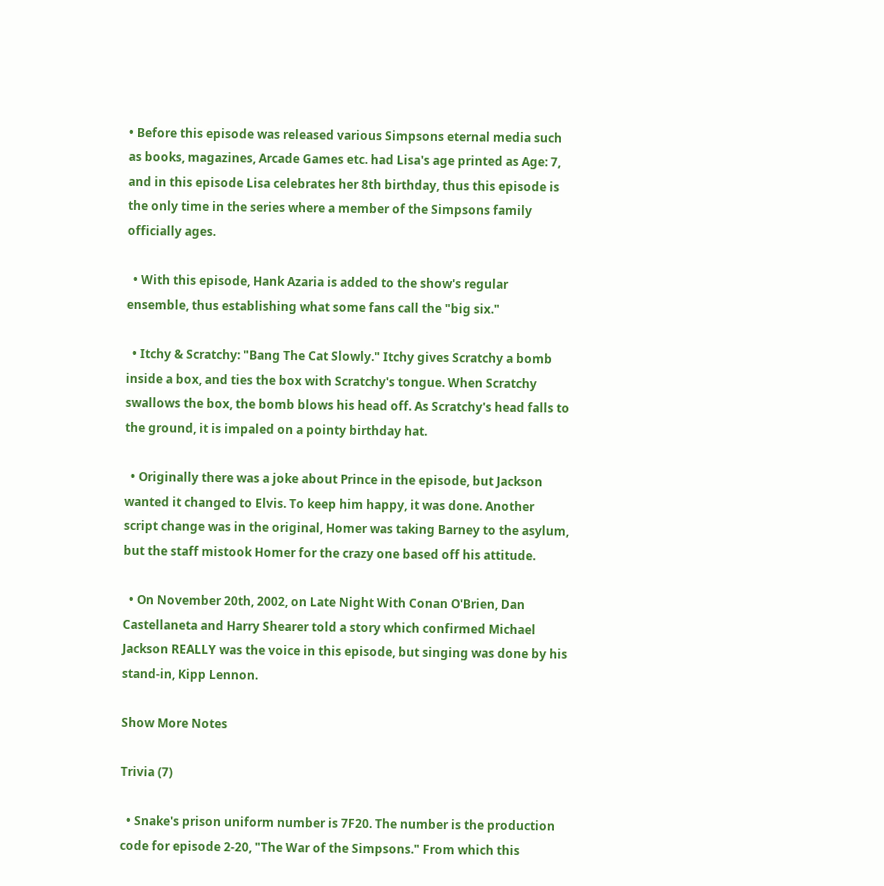• Before this episode was released various Simpsons eternal media such as books, magazines, Arcade Games etc. had Lisa's age printed as Age: 7, and in this episode Lisa celebrates her 8th birthday, thus this episode is the only time in the series where a member of the Simpsons family officially ages.

  • With this episode, Hank Azaria is added to the show's regular ensemble, thus establishing what some fans call the "big six."

  • Itchy & Scratchy: "Bang The Cat Slowly." Itchy gives Scratchy a bomb inside a box, and ties the box with Scratchy's tongue. When Scratchy swallows the box, the bomb blows his head off. As Scratchy's head falls to the ground, it is impaled on a pointy birthday hat.

  • Originally there was a joke about Prince in the episode, but Jackson wanted it changed to Elvis. To keep him happy, it was done. Another script change was in the original, Homer was taking Barney to the asylum, but the staff mistook Homer for the crazy one based off his attitude.

  • On November 20th, 2002, on Late Night With Conan O'Brien, Dan Castellaneta and Harry Shearer told a story which confirmed Michael Jackson REALLY was the voice in this episode, but singing was done by his stand-in, Kipp Lennon.

Show More Notes

Trivia (7)

  • Snake's prison uniform number is 7F20. The number is the production code for episode 2-20, "The War of the Simpsons." From which this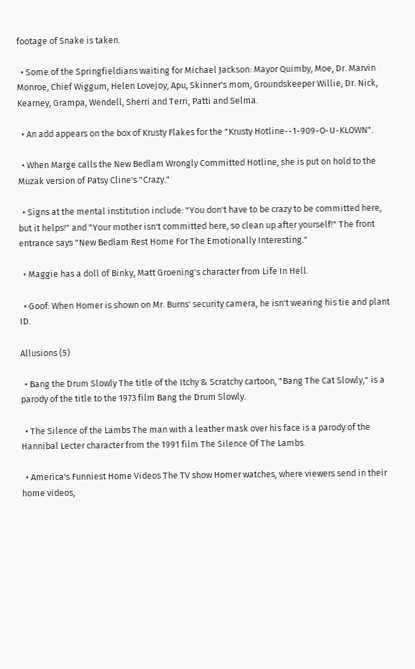footage of Snake is taken.

  • Some of the Springfieldians waiting for Michael Jackson: Mayor Quimby, Moe, Dr. Marvin Monroe, Chief Wiggum, Helen Lovejoy, Apu, Skinner's mom, Groundskeeper Willie, Dr. Nick, Kearney, Grampa, Wendell, Sherri and Terri, Patti and Selma.

  • An add appears on the box of Krusty Flakes for the "Krusty Hotline--1-909-O-U-KLOWN".

  • When Marge calls the New Bedlam Wrongly Committed Hotline, she is put on hold to the Muzak version of Patsy Cline's "Crazy."

  • Signs at the mental institution include: "You don't have to be crazy to be committed here, but it helps!" and "Your mother isn't committed here, so clean up after yourself!" The front entrance says "New Bedlam Rest Home For The Emotionally Interesting."

  • Maggie has a doll of Binky, Matt Groening's character from Life In Hell.

  • Goof: When Homer is shown on Mr. Burns' security camera, he isn't wearing his tie and plant ID.

Allusions (5)

  • Bang the Drum Slowly The title of the Itchy & Scratchy cartoon, "Bang The Cat Slowly," is a parody of the title to the 1973 film Bang the Drum Slowly.

  • The Silence of the Lambs The man with a leather mask over his face is a parody of the Hannibal Lecter character from the 1991 film The Silence Of The Lambs.

  • America's Funniest Home Videos The TV show Homer watches, where viewers send in their home videos,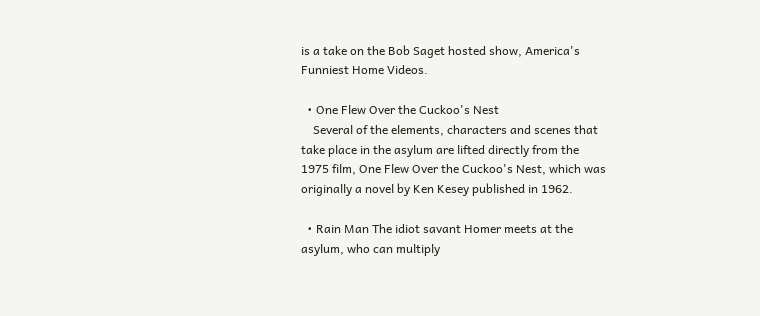is a take on the Bob Saget hosted show, America's Funniest Home Videos.

  • One Flew Over the Cuckoo's Nest
    Several of the elements, characters and scenes that take place in the asylum are lifted directly from the 1975 film, One Flew Over the Cuckoo's Nest, which was originally a novel by Ken Kesey published in 1962.

  • Rain Man The idiot savant Homer meets at the asylum, who can multiply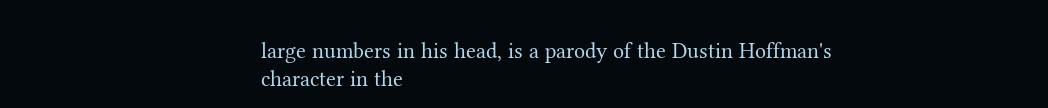large numbers in his head, is a parody of the Dustin Hoffman's character in the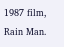1987 film, Rain Man.